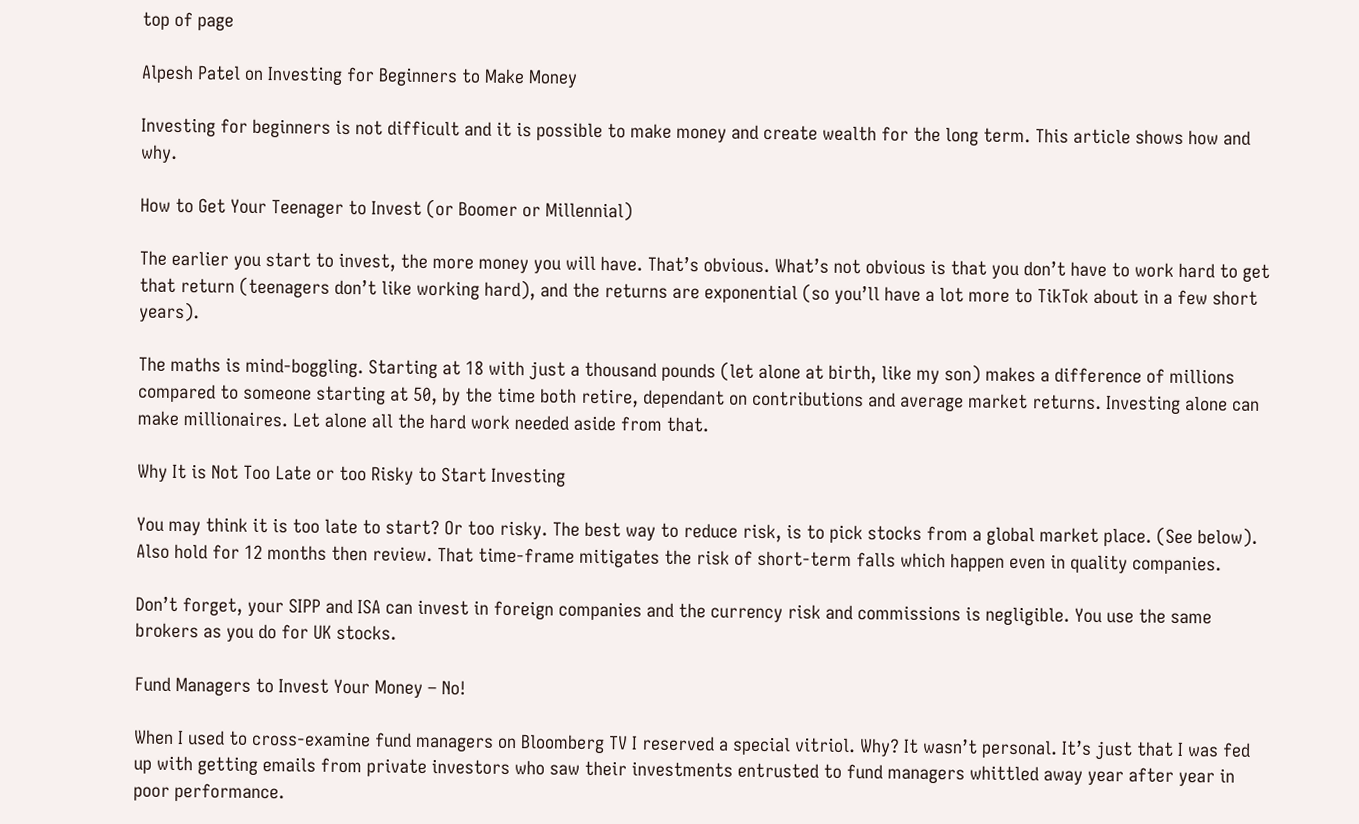top of page

Alpesh Patel on Investing for Beginners to Make Money

Investing for beginners is not difficult and it is possible to make money and create wealth for the long term. This article shows how and why.

How to Get Your Teenager to Invest (or Boomer or Millennial)

The earlier you start to invest, the more money you will have. That’s obvious. What’s not obvious is that you don’t have to work hard to get that return (teenagers don’t like working hard), and the returns are exponential (so you’ll have a lot more to TikTok about in a few short years).

The maths is mind-boggling. Starting at 18 with just a thousand pounds (let alone at birth, like my son) makes a difference of millions compared to someone starting at 50, by the time both retire, dependant on contributions and average market returns. Investing alone can make millionaires. Let alone all the hard work needed aside from that.

Why It is Not Too Late or too Risky to Start Investing

You may think it is too late to start? Or too risky. The best way to reduce risk, is to pick stocks from a global market place. (See below). Also hold for 12 months then review. That time-frame mitigates the risk of short-term falls which happen even in quality companies.

Don’t forget, your SIPP and ISA can invest in foreign companies and the currency risk and commissions is negligible. You use the same brokers as you do for UK stocks.

Fund Managers to Invest Your Money – No!

When I used to cross-examine fund managers on Bloomberg TV I reserved a special vitriol. Why? It wasn’t personal. It’s just that I was fed up with getting emails from private investors who saw their investments entrusted to fund managers whittled away year after year in poor performance.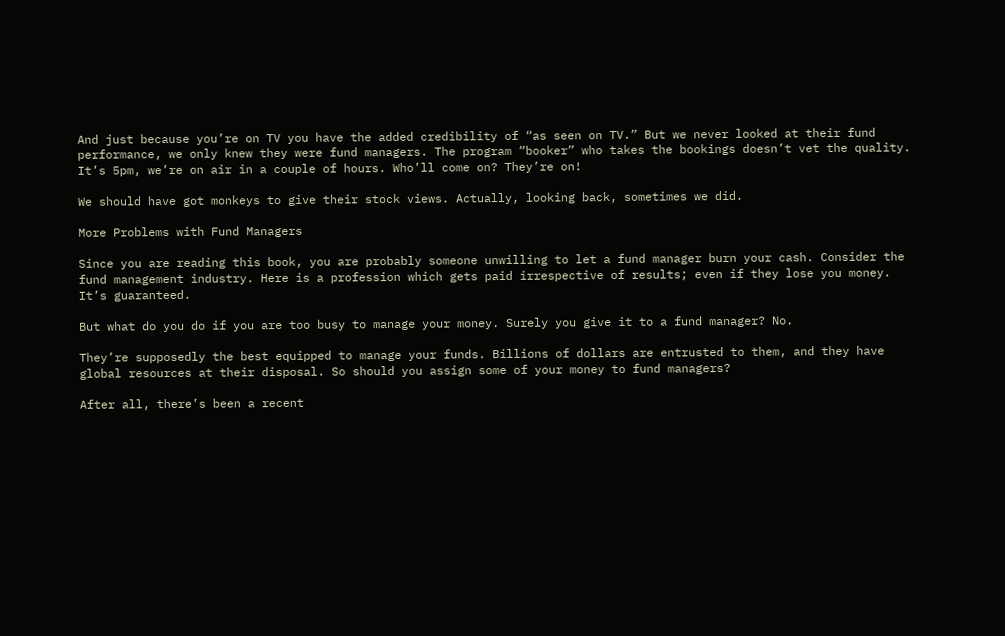And just because you’re on TV you have the added credibility of “as seen on TV.” But we never looked at their fund performance, we only knew they were fund managers. The program “booker” who takes the bookings doesn’t vet the quality. It’s 5pm, we’re on air in a couple of hours. Who’ll come on? They’re on!

We should have got monkeys to give their stock views. Actually, looking back, sometimes we did.

More Problems with Fund Managers

Since you are reading this book, you are probably someone unwilling to let a fund manager burn your cash. Consider the fund management industry. Here is a profession which gets paid irrespective of results; even if they lose you money. It’s guaranteed.

But what do you do if you are too busy to manage your money. Surely you give it to a fund manager? No.

They’re supposedly the best equipped to manage your funds. Billions of dollars are entrusted to them, and they have global resources at their disposal. So should you assign some of your money to fund managers?

After all, there’s been a recent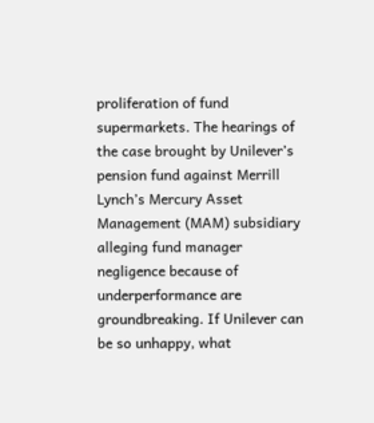proliferation of fund supermarkets. The hearings of the case brought by Unilever’s pension fund against Merrill Lynch’s Mercury Asset Management (MAM) subsidiary alleging fund manager negligence because of underperformance are groundbreaking. If Unilever can be so unhappy, what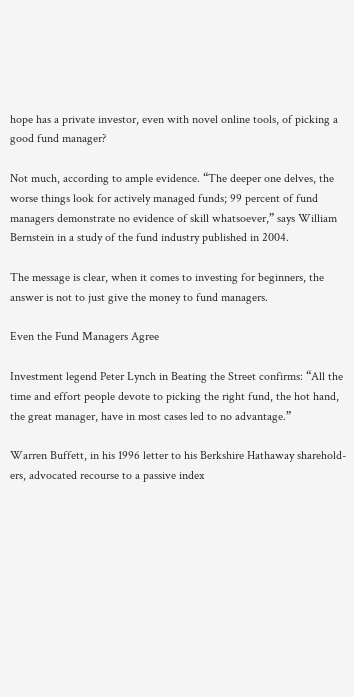hope has a private investor, even with novel online tools, of picking a good fund manager?

Not much, according to ample evidence. “The deeper one delves, the worse things look for actively managed funds; 99 percent of fund managers demonstrate no evidence of skill whatsoever,” says William Bernstein in a study of the fund industry published in 2004.

The message is clear, when it comes to investing for beginners, the answer is not to just give the money to fund managers.

Even the Fund Managers Agree

Investment legend Peter Lynch in Beating the Street confirms: “All the time and effort people devote to picking the right fund, the hot hand, the great manager, have in most cases led to no advantage.”

Warren Buffett, in his 1996 letter to his Berkshire Hathaway sharehold- ers, advocated recourse to a passive index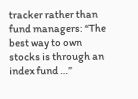tracker rather than fund managers: “The best way to own stocks is through an index fund …”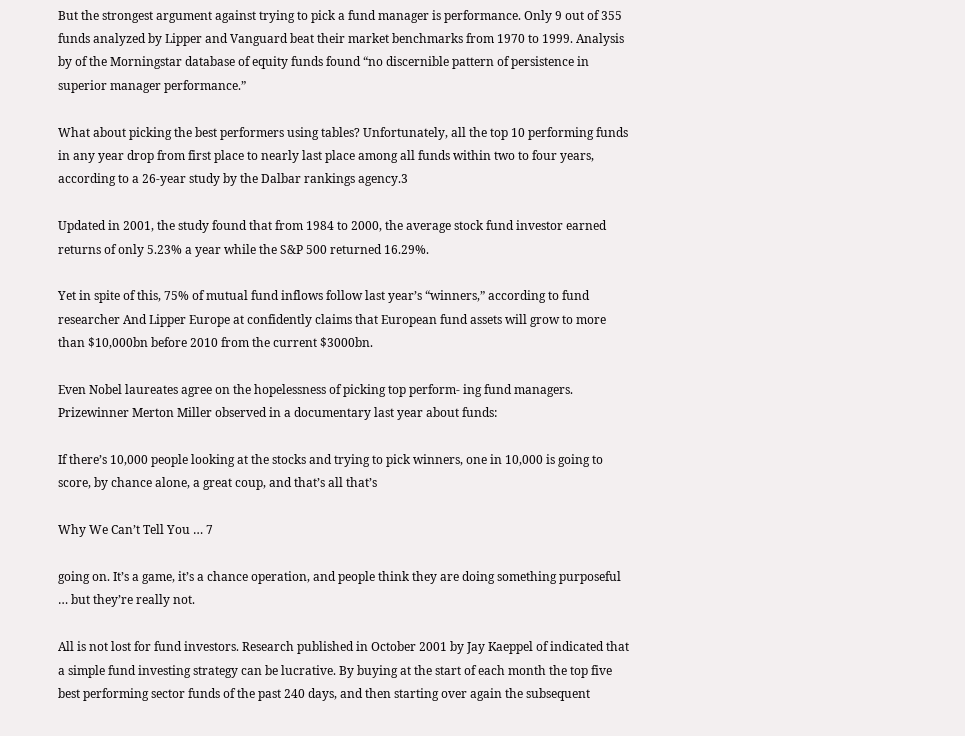But the strongest argument against trying to pick a fund manager is performance. Only 9 out of 355 funds analyzed by Lipper and Vanguard beat their market benchmarks from 1970 to 1999. Analysis by of the Morningstar database of equity funds found “no discernible pattern of persistence in superior manager performance.”

What about picking the best performers using tables? Unfortunately, all the top 10 performing funds in any year drop from first place to nearly last place among all funds within two to four years, according to a 26-year study by the Dalbar rankings agency.3

Updated in 2001, the study found that from 1984 to 2000, the average stock fund investor earned returns of only 5.23% a year while the S&P 500 returned 16.29%.

Yet in spite of this, 75% of mutual fund inflows follow last year’s “winners,” according to fund researcher And Lipper Europe at confidently claims that European fund assets will grow to more than $10,000bn before 2010 from the current $3000bn.

Even Nobel laureates agree on the hopelessness of picking top perform- ing fund managers. Prizewinner Merton Miller observed in a documentary last year about funds:

If there’s 10,000 people looking at the stocks and trying to pick winners, one in 10,000 is going to score, by chance alone, a great coup, and that’s all that’s

Why We Can’t Tell You … 7

going on. It’s a game, it’s a chance operation, and people think they are doing something purposeful … but they’re really not.

All is not lost for fund investors. Research published in October 2001 by Jay Kaeppel of indicated that a simple fund investing strategy can be lucrative. By buying at the start of each month the top five best performing sector funds of the past 240 days, and then starting over again the subsequent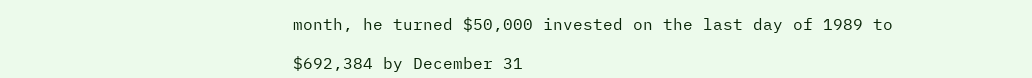month, he turned $50,000 invested on the last day of 1989 to

$692,384 by December 31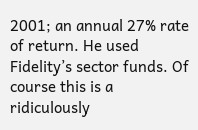2001; an annual 27% rate of return. He used Fidelity’s sector funds. Of course this is a ridiculously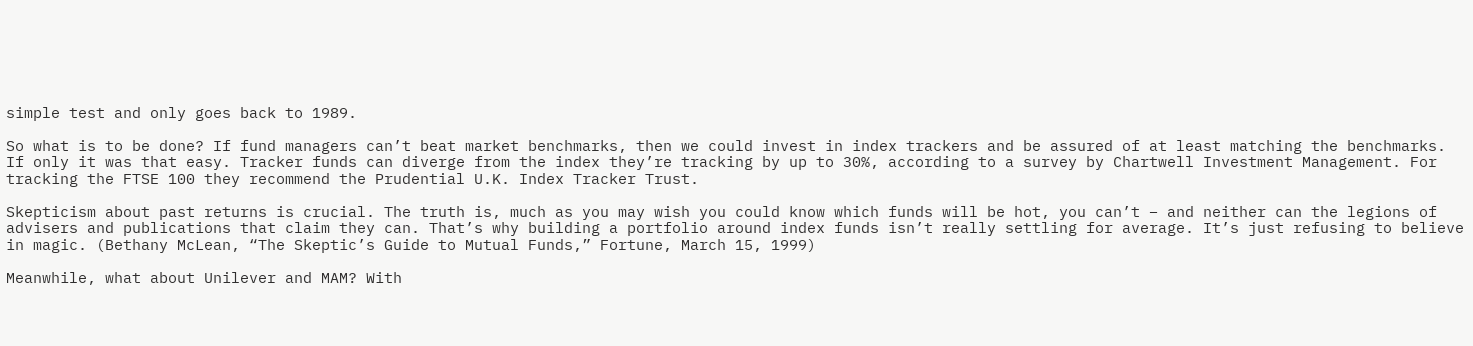simple test and only goes back to 1989.

So what is to be done? If fund managers can’t beat market benchmarks, then we could invest in index trackers and be assured of at least matching the benchmarks. If only it was that easy. Tracker funds can diverge from the index they’re tracking by up to 30%, according to a survey by Chartwell Investment Management. For tracking the FTSE 100 they recommend the Prudential U.K. Index Tracker Trust.

Skepticism about past returns is crucial. The truth is, much as you may wish you could know which funds will be hot, you can’t – and neither can the legions of advisers and publications that claim they can. That’s why building a portfolio around index funds isn’t really settling for average. It’s just refusing to believe in magic. (Bethany McLean, “The Skeptic’s Guide to Mutual Funds,” Fortune, March 15, 1999)

Meanwhile, what about Unilever and MAM? With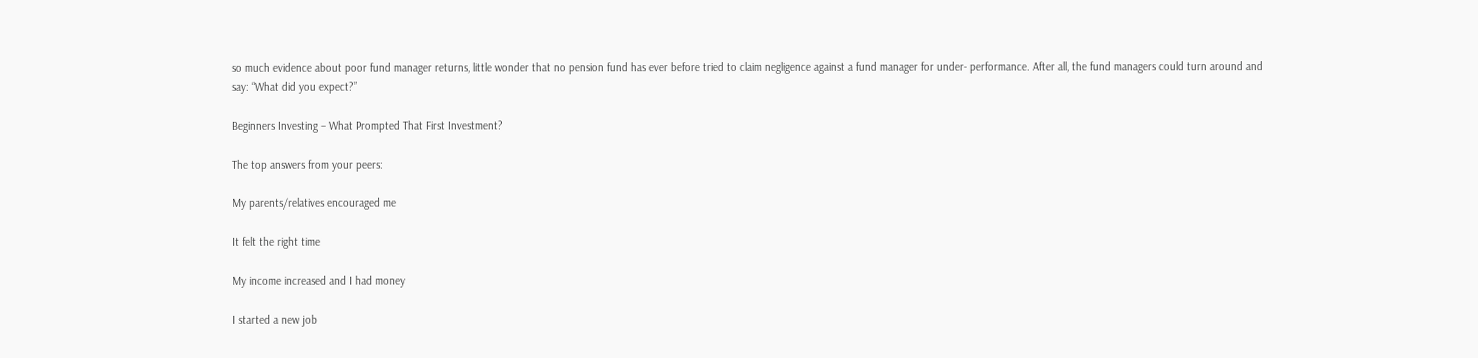so much evidence about poor fund manager returns, little wonder that no pension fund has ever before tried to claim negligence against a fund manager for under- performance. After all, the fund managers could turn around and say: “What did you expect?”

Beginners Investing – What Prompted That First Investment?

The top answers from your peers:

My parents/relatives encouraged me

It felt the right time

My income increased and I had money

I started a new job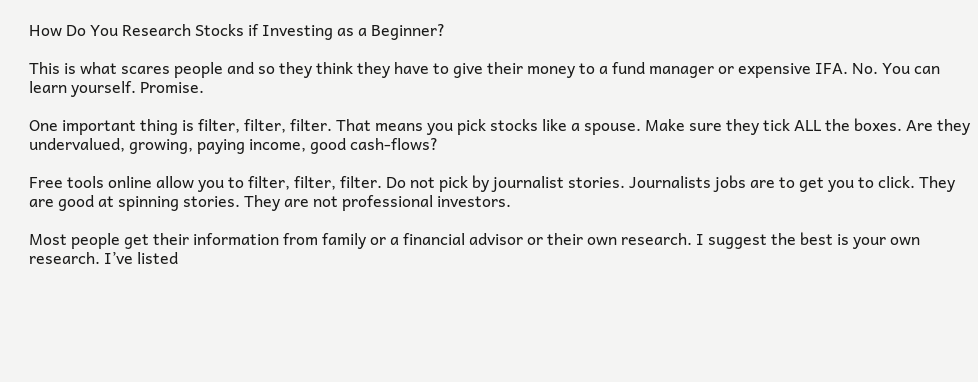How Do You Research Stocks if Investing as a Beginner?

This is what scares people and so they think they have to give their money to a fund manager or expensive IFA. No. You can learn yourself. Promise.

One important thing is filter, filter, filter. That means you pick stocks like a spouse. Make sure they tick ALL the boxes. Are they undervalued, growing, paying income, good cash-flows?

Free tools online allow you to filter, filter, filter. Do not pick by journalist stories. Journalists jobs are to get you to click. They are good at spinning stories. They are not professional investors.

Most people get their information from family or a financial advisor or their own research. I suggest the best is your own research. I’ve listed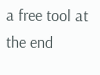a free tool at the end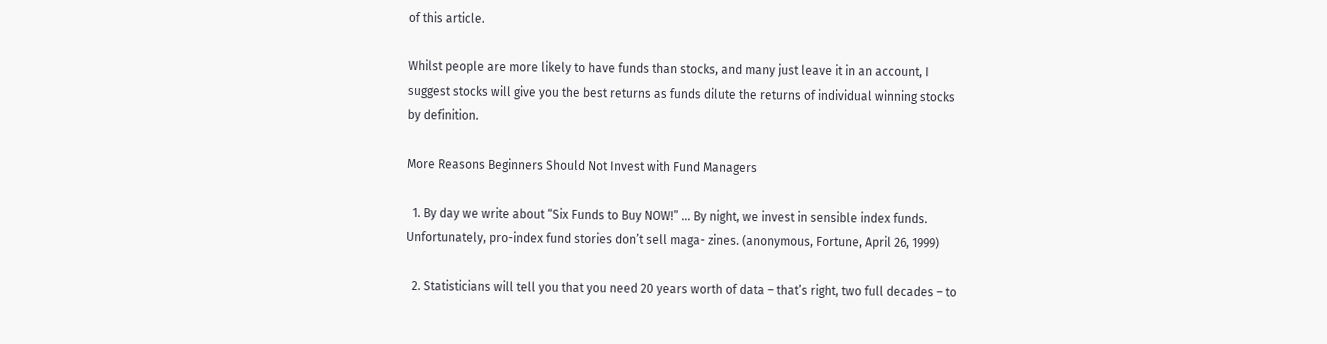of this article.

Whilst people are more likely to have funds than stocks, and many just leave it in an account, I suggest stocks will give you the best returns as funds dilute the returns of individual winning stocks by definition.

More Reasons Beginners Should Not Invest with Fund Managers

  1. By day we write about “Six Funds to Buy NOW!” … By night, we invest in sensible index funds. Unfortunately, pro-index fund stories don’t sell maga- zines. (anonymous, Fortune, April 26, 1999)

  2. Statisticians will tell you that you need 20 years worth of data – that’s right, two full decades – to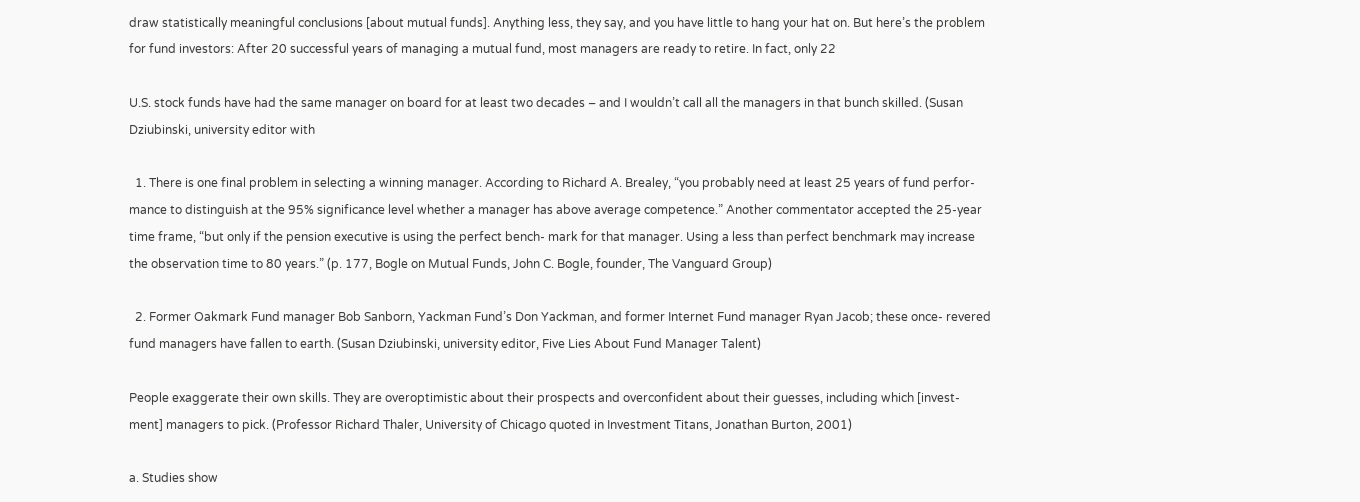draw statistically meaningful conclusions [about mutual funds]. Anything less, they say, and you have little to hang your hat on. But here’s the problem for fund investors: After 20 successful years of managing a mutual fund, most managers are ready to retire. In fact, only 22

U.S. stock funds have had the same manager on board for at least two decades – and I wouldn’t call all the managers in that bunch skilled. (Susan Dziubinski, university editor with

  1. There is one final problem in selecting a winning manager. According to Richard A. Brealey, “you probably need at least 25 years of fund perfor- mance to distinguish at the 95% significance level whether a manager has above average competence.” Another commentator accepted the 25-year time frame, “but only if the pension executive is using the perfect bench- mark for that manager. Using a less than perfect benchmark may increase the observation time to 80 years.” (p. 177, Bogle on Mutual Funds, John C. Bogle, founder, The Vanguard Group)

  2. Former Oakmark Fund manager Bob Sanborn, Yackman Fund’s Don Yackman, and former Internet Fund manager Ryan Jacob; these once- revered fund managers have fallen to earth. (Susan Dziubinski, university editor, Five Lies About Fund Manager Talent)

People exaggerate their own skills. They are overoptimistic about their prospects and overconfident about their guesses, including which [invest- ment] managers to pick. (Professor Richard Thaler, University of Chicago quoted in Investment Titans, Jonathan Burton, 2001)

a. Studies show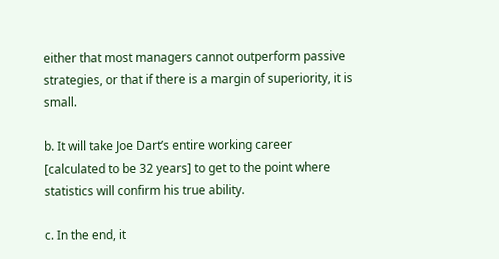either that most managers cannot outperform passive strategies, or that if there is a margin of superiority, it is small.

b. It will take Joe Dart’s entire working career [calculated to be 32 years] to get to the point where statistics will confirm his true ability.

c. In the end, it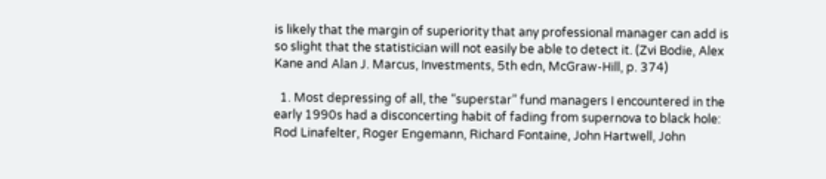is likely that the margin of superiority that any professional manager can add is so slight that the statistician will not easily be able to detect it. (Zvi Bodie, Alex Kane and Alan J. Marcus, Investments, 5th edn, McGraw-Hill, p. 374)

  1. Most depressing of all, the “superstar” fund managers I encountered in the early 1990s had a disconcerting habit of fading from supernova to black hole: Rod Linafelter, Roger Engemann, Richard Fontaine, John Hartwell, John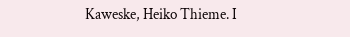Kaweske, Heiko Thieme. I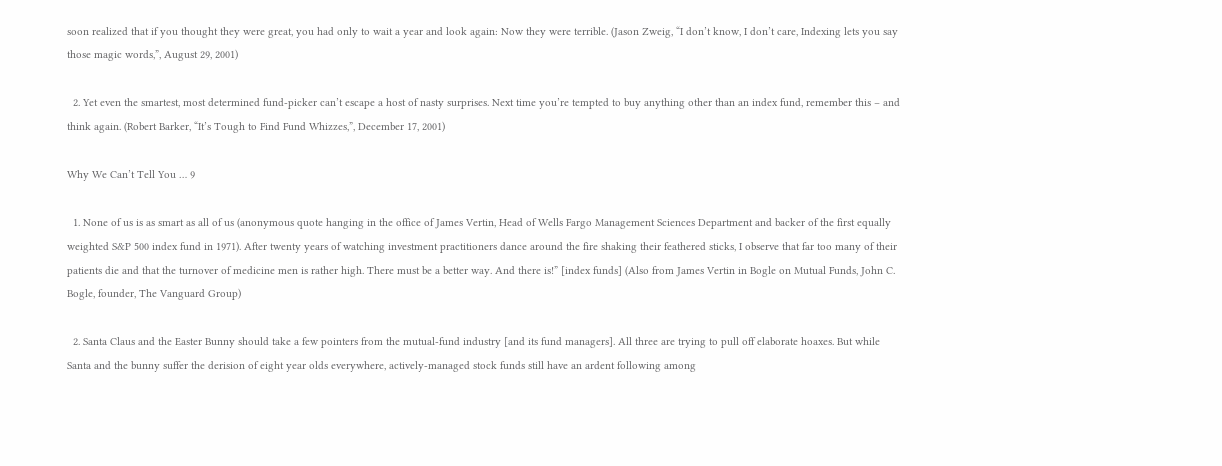soon realized that if you thought they were great, you had only to wait a year and look again: Now they were terrible. (Jason Zweig, “I don’t know, I don’t care, Indexing lets you say those magic words,”, August 29, 2001)

  2. Yet even the smartest, most determined fund-picker can’t escape a host of nasty surprises. Next time you’re tempted to buy anything other than an index fund, remember this – and think again. (Robert Barker, “It’s Tough to Find Fund Whizzes,”, December 17, 2001)

Why We Can’t Tell You … 9

  1. None of us is as smart as all of us (anonymous quote hanging in the office of James Vertin, Head of Wells Fargo Management Sciences Department and backer of the first equally weighted S&P 500 index fund in 1971). After twenty years of watching investment practitioners dance around the fire shaking their feathered sticks, I observe that far too many of their patients die and that the turnover of medicine men is rather high. There must be a better way. And there is!” [index funds] (Also from James Vertin in Bogle on Mutual Funds, John C. Bogle, founder, The Vanguard Group)

  2. Santa Claus and the Easter Bunny should take a few pointers from the mutual-fund industry [and its fund managers]. All three are trying to pull off elaborate hoaxes. But while Santa and the bunny suffer the derision of eight year olds everywhere, actively-managed stock funds still have an ardent following among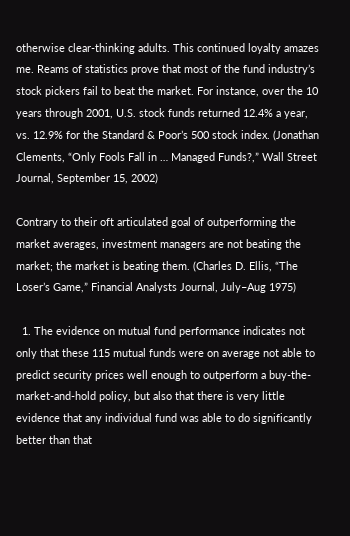otherwise clear-thinking adults. This continued loyalty amazes me. Reams of statistics prove that most of the fund industry’s stock pickers fail to beat the market. For instance, over the 10 years through 2001, U.S. stock funds returned 12.4% a year, vs. 12.9% for the Standard & Poor’s 500 stock index. (Jonathan Clements, “Only Fools Fall in … Managed Funds?,” Wall Street Journal, September 15, 2002)

Contrary to their oft articulated goal of outperforming the market averages, investment managers are not beating the market; the market is beating them. (Charles D. Ellis, “The Loser’s Game,” Financial Analysts Journal, July–Aug 1975)

  1. The evidence on mutual fund performance indicates not only that these 115 mutual funds were on average not able to predict security prices well enough to outperform a buy-the-market-and-hold policy, but also that there is very little evidence that any individual fund was able to do significantly better than that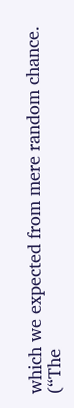which we expected from mere random chance. (“The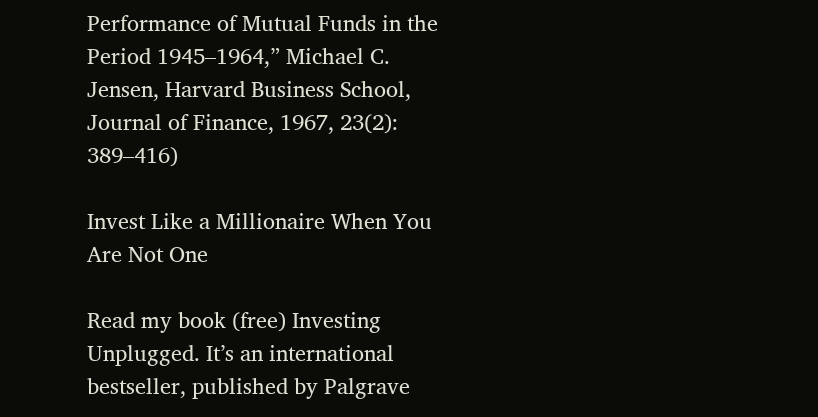Performance of Mutual Funds in the Period 1945–1964,” Michael C. Jensen, Harvard Business School, Journal of Finance, 1967, 23(2): 389–416)

Invest Like a Millionaire When You Are Not One

Read my book (free) Investing Unplugged. It’s an international bestseller, published by Palgrave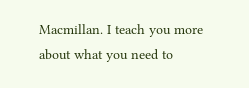Macmillan. I teach you more about what you need to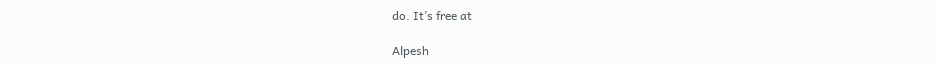do. It’s free at

Alpesh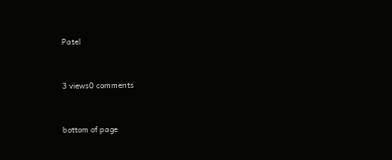Patel


3 views0 comments


bottom of page